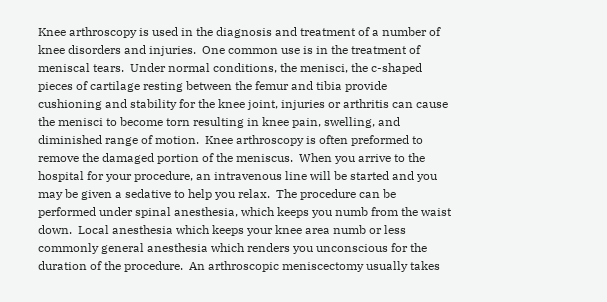Knee arthroscopy is used in the diagnosis and treatment of a number of knee disorders and injuries.  One common use is in the treatment of meniscal tears.  Under normal conditions, the menisci, the c-shaped pieces of cartilage resting between the femur and tibia provide cushioning and stability for the knee joint, injuries or arthritis can cause the menisci to become torn resulting in knee pain, swelling, and diminished range of motion.  Knee arthroscopy is often preformed to remove the damaged portion of the meniscus.  When you arrive to the hospital for your procedure, an intravenous line will be started and you may be given a sedative to help you relax.  The procedure can be performed under spinal anesthesia, which keeps you numb from the waist down.  Local anesthesia which keeps your knee area numb or less commonly general anesthesia which renders you unconscious for the duration of the procedure.  An arthroscopic meniscectomy usually takes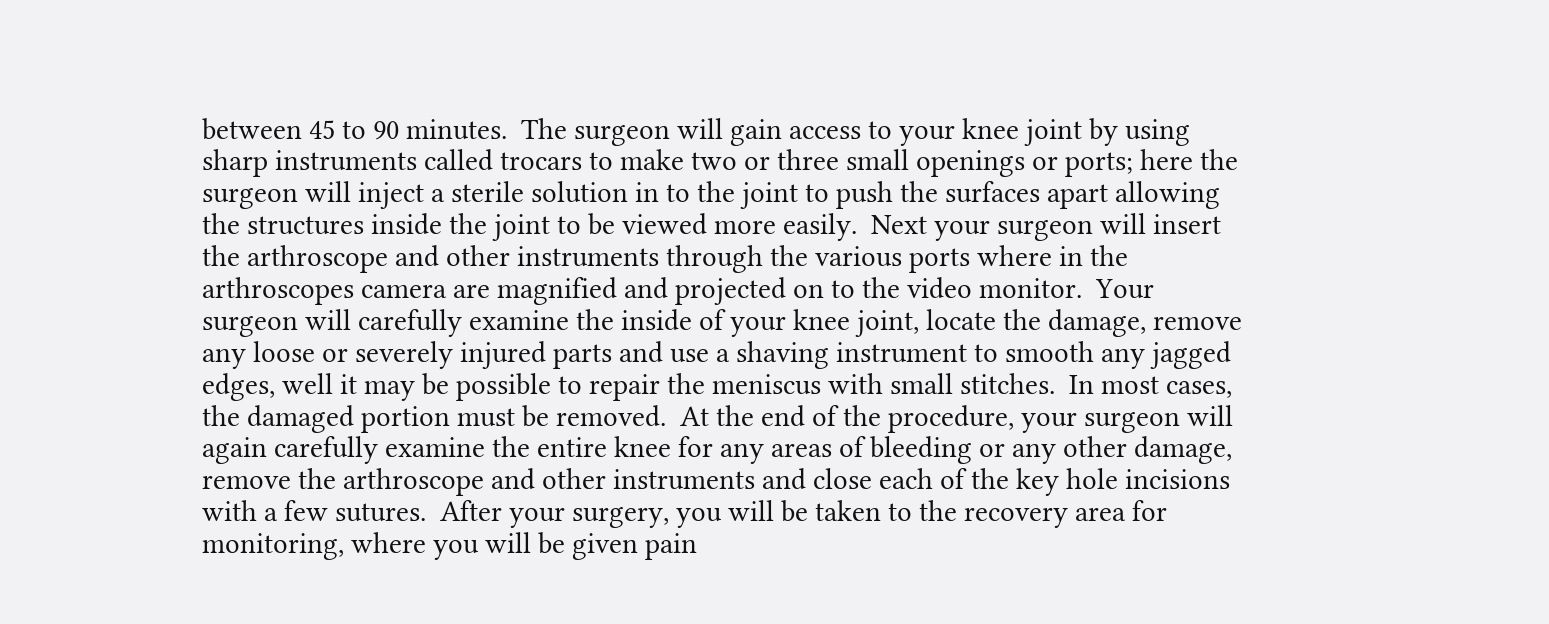between 45 to 90 minutes.  The surgeon will gain access to your knee joint by using sharp instruments called trocars to make two or three small openings or ports; here the surgeon will inject a sterile solution in to the joint to push the surfaces apart allowing the structures inside the joint to be viewed more easily.  Next your surgeon will insert the arthroscope and other instruments through the various ports where in the arthroscopes camera are magnified and projected on to the video monitor.  Your surgeon will carefully examine the inside of your knee joint, locate the damage, remove any loose or severely injured parts and use a shaving instrument to smooth any jagged edges, well it may be possible to repair the meniscus with small stitches.  In most cases, the damaged portion must be removed.  At the end of the procedure, your surgeon will again carefully examine the entire knee for any areas of bleeding or any other damage, remove the arthroscope and other instruments and close each of the key hole incisions with a few sutures.  After your surgery, you will be taken to the recovery area for monitoring, where you will be given pain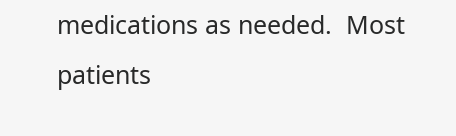medications as needed.  Most patients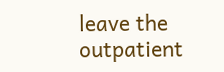leave the outpatient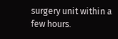surgery unit within a few hours.